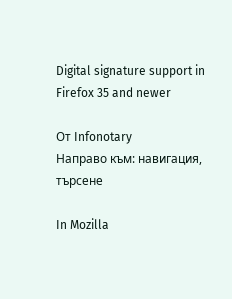Digital signature support in Firefox 35 and newer

От Infonotary
Направо към: навигация, търсене

In Mozilla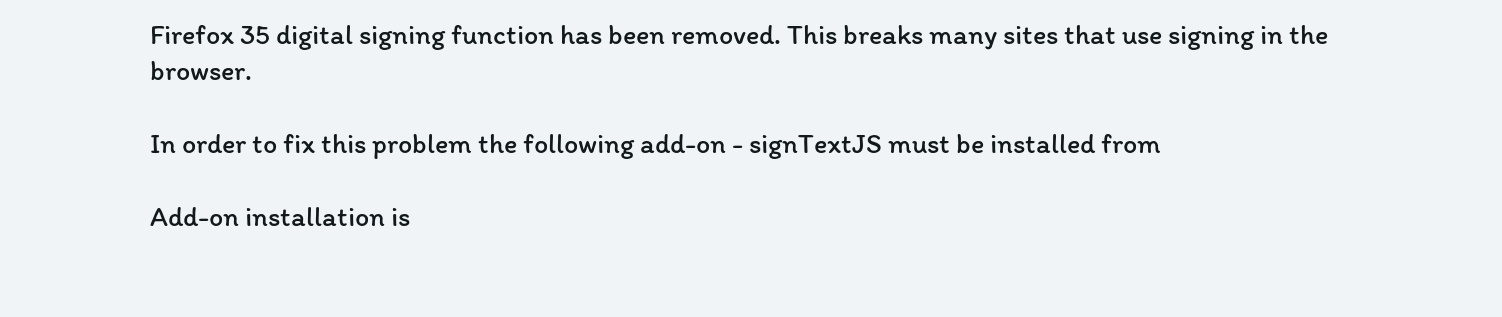Firefox 35 digital signing function has been removed. This breaks many sites that use signing in the browser.

In order to fix this problem the following add-on - signTextJS must be installed from

Add-on installation is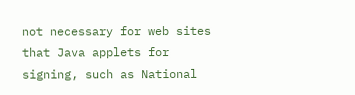not necessary for web sites that Java applets for signing, such as National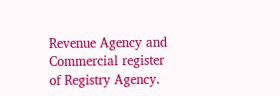Revenue Agency and Commercial register of Registry Agency.